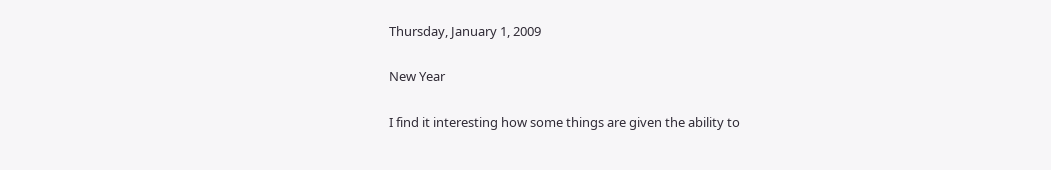Thursday, January 1, 2009

New Year

I find it interesting how some things are given the ability to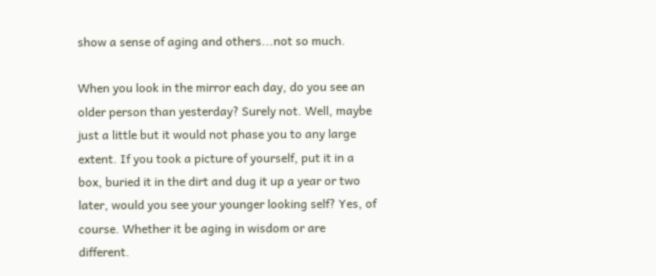show a sense of aging and others...not so much.

When you look in the mirror each day, do you see an older person than yesterday? Surely not. Well, maybe just a little but it would not phase you to any large extent. If you took a picture of yourself, put it in a box, buried it in the dirt and dug it up a year or two later, would you see your younger looking self? Yes, of course. Whether it be aging in wisdom or are different.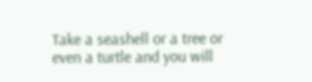Take a seashell or a tree or even a turtle and you will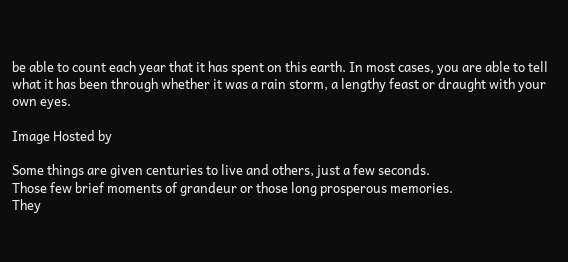be able to count each year that it has spent on this earth. In most cases, you are able to tell what it has been through whether it was a rain storm, a lengthy feast or draught with your own eyes.

Image Hosted by

Some things are given centuries to live and others, just a few seconds.
Those few brief moments of grandeur or those long prosperous memories.
They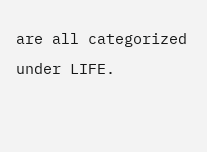are all categorized under LIFE.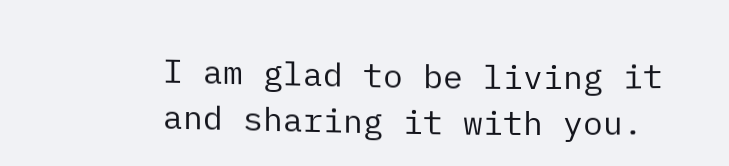I am glad to be living it and sharing it with you.